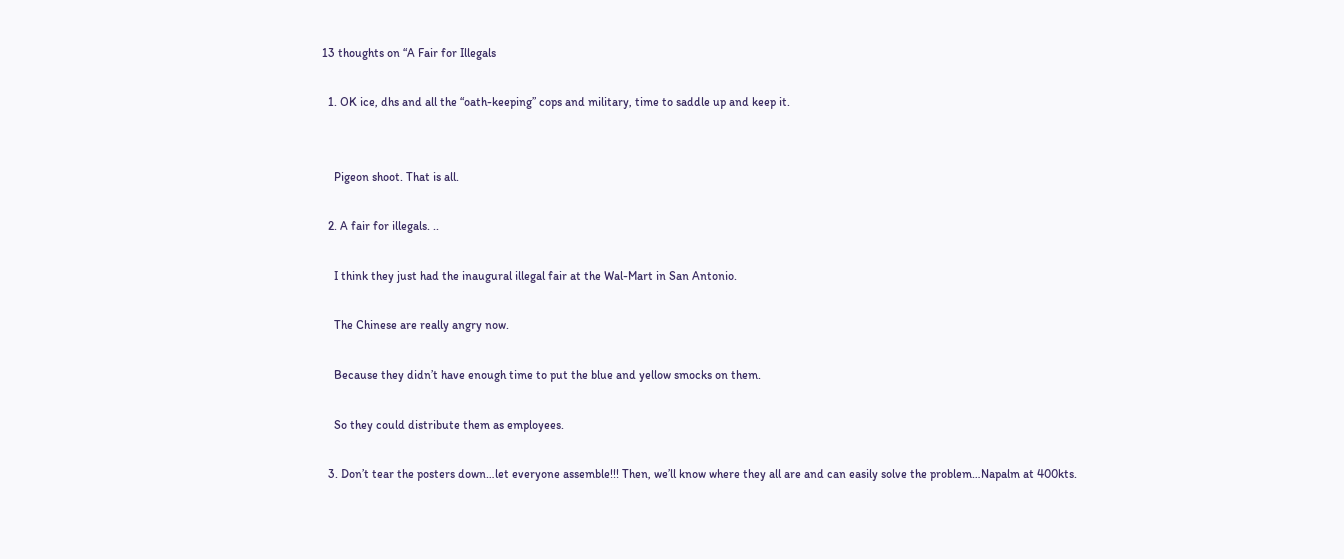13 thoughts on “A Fair for Illegals

  1. OK ice, dhs and all the “oath-keeping” cops and military, time to saddle up and keep it.


    Pigeon shoot. That is all.

  2. A fair for illegals. ..

    I think they just had the inaugural illegal fair at the Wal-Mart in San Antonio.

    The Chinese are really angry now.

    Because they didn’t have enough time to put the blue and yellow smocks on them.

    So they could distribute them as employees.

  3. Don’t tear the posters down…let everyone assemble!!! Then, we’ll know where they all are and can easily solve the problem…Napalm at 400kts.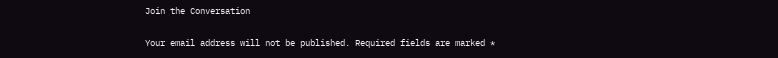Join the Conversation

Your email address will not be published. Required fields are marked *